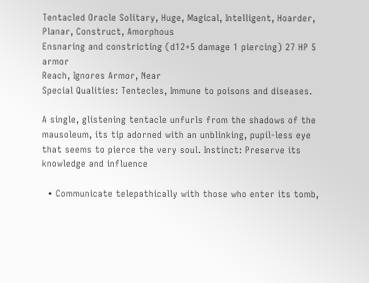Tentacled Oracle Solitary, Huge, Magical, Intelligent, Hoarder, Planar, Construct, Amorphous
Ensnaring and constricting (d12+5 damage 1 piercing) 27 HP 5 armor
Reach, Ignores Armor, Near
Special Qualities: Tentecles, Immune to poisons and diseases.

A single, glistening tentacle unfurls from the shadows of the mausoleum, its tip adorned with an unblinking, pupil-less eye that seems to pierce the very soul. Instinct: Preserve its knowledge and influence

  • Communicate telepathically with those who enter its tomb,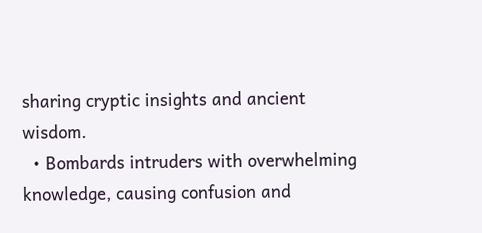sharing cryptic insights and ancient wisdom.
  • Bombards intruders with overwhelming knowledge, causing confusion and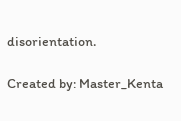disorientation.

Created by: Master_Kenta